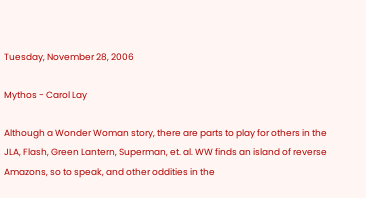Tuesday, November 28, 2006

Mythos - Carol Lay

Although a Wonder Woman story, there are parts to play for others in the JLA, Flash, Green Lantern, Superman, et. al. WW finds an island of reverse Amazons, so to speak, and other oddities in the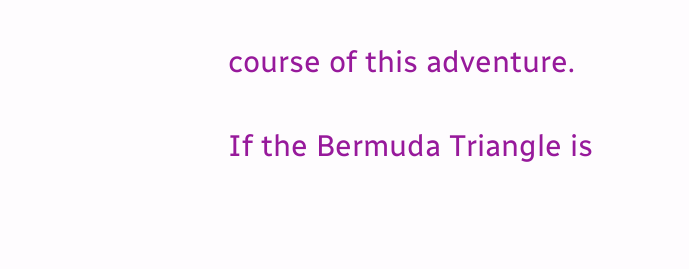course of this adventure.

If the Bermuda Triangle is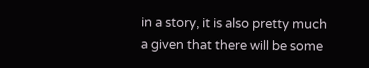in a story, it is also pretty much a given that there will be some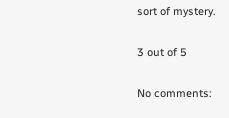sort of mystery.

3 out of 5

No comments: